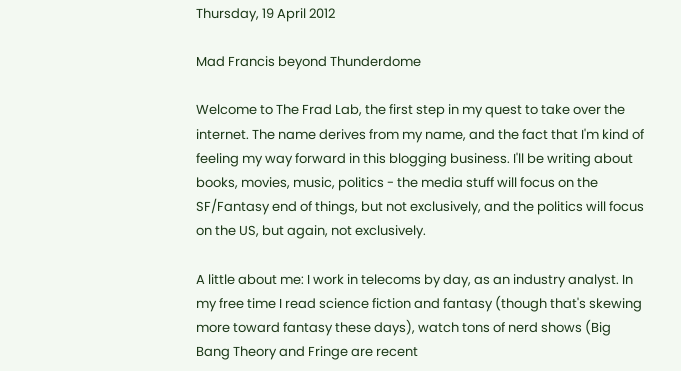Thursday, 19 April 2012

Mad Francis beyond Thunderdome

Welcome to The Frad Lab, the first step in my quest to take over the internet. The name derives from my name, and the fact that I'm kind of feeling my way forward in this blogging business. I'll be writing about books, movies, music, politics - the media stuff will focus on the SF/Fantasy end of things, but not exclusively, and the politics will focus on the US, but again, not exclusively.

A little about me: I work in telecoms by day, as an industry analyst. In my free time I read science fiction and fantasy (though that's skewing more toward fantasy these days), watch tons of nerd shows (Big Bang Theory and Fringe are recent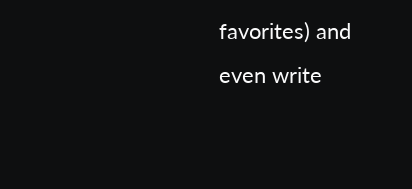favorites) and even write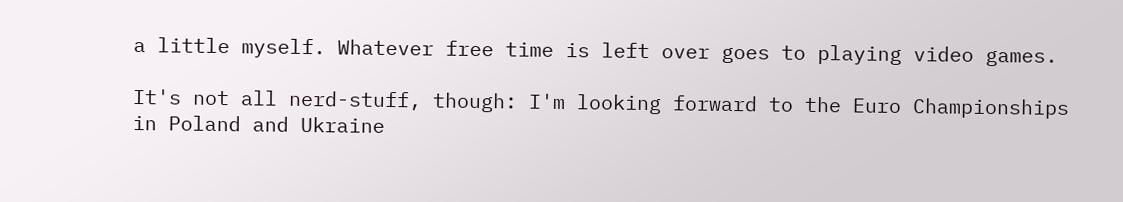a little myself. Whatever free time is left over goes to playing video games.

It's not all nerd-stuff, though: I'm looking forward to the Euro Championships in Poland and Ukraine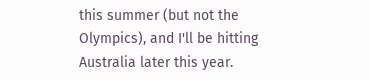this summer (but not the Olympics), and I'll be hitting Australia later this year.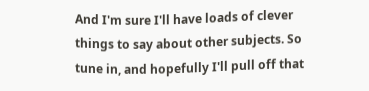And I'm sure I'll have loads of clever things to say about other subjects. So tune in, and hopefully I'll pull off that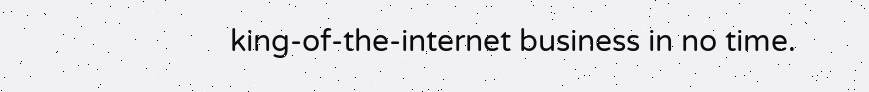king-of-the-internet business in no time.